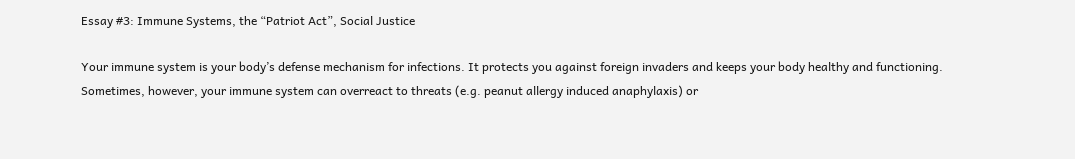Essay #3: Immune Systems, the “Patriot Act”, Social Justice

Your immune system is your body’s defense mechanism for infections. It protects you against foreign invaders and keeps your body healthy and functioning. Sometimes, however, your immune system can overreact to threats (e.g. peanut allergy induced anaphylaxis) or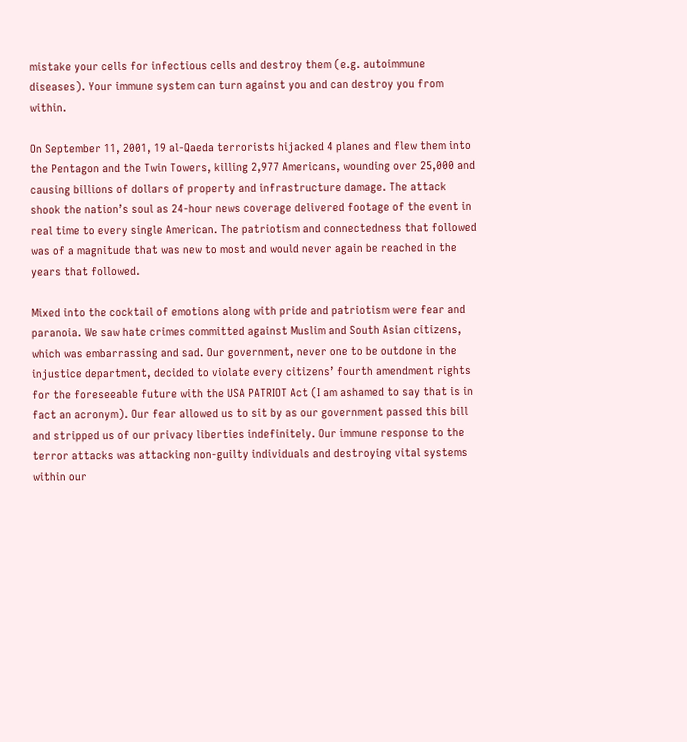mistake your cells for infectious cells and destroy them (e.g. autoimmune diseases). Your immune system can turn against you and can destroy you from within.

On September 11, 2001, 19 al-Qaeda terrorists hijacked 4 planes and flew them into the Pentagon and the Twin Towers, killing 2,977 Americans, wounding over 25,000 and causing billions of dollars of property and infrastructure damage. The attack shook the nation’s soul as 24-hour news coverage delivered footage of the event in real time to every single American. The patriotism and connectedness that followed was of a magnitude that was new to most and would never again be reached in the years that followed.

Mixed into the cocktail of emotions along with pride and patriotism were fear and paranoia. We saw hate crimes committed against Muslim and South Asian citizens, which was embarrassing and sad. Our government, never one to be outdone in the injustice department, decided to violate every citizens’ fourth amendment rights for the foreseeable future with the USA PATRIOT Act (I am ashamed to say that is in fact an acronym). Our fear allowed us to sit by as our government passed this bill and stripped us of our privacy liberties indefinitely. Our immune response to the terror attacks was attacking non-guilty individuals and destroying vital systems within our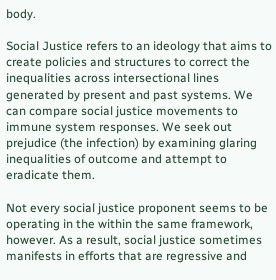body.

Social Justice refers to an ideology that aims to create policies and structures to correct the inequalities across intersectional lines generated by present and past systems. We can compare social justice movements to immune system responses. We seek out prejudice (the infection) by examining glaring inequalities of outcome and attempt to eradicate them.

Not every social justice proponent seems to be operating in the within the same framework, however. As a result, social justice sometimes manifests in efforts that are regressive and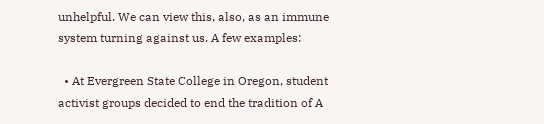unhelpful. We can view this, also, as an immune system turning against us. A few examples:

  • At Evergreen State College in Oregon, student activist groups decided to end the tradition of A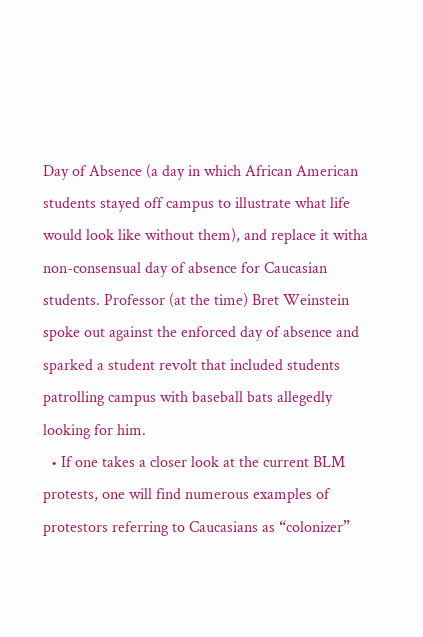Day of Absence (a day in which African American students stayed off campus to illustrate what life would look like without them), and replace it witha non-consensual day of absence for Caucasian students. Professor (at the time) Bret Weinstein spoke out against the enforced day of absence and sparked a student revolt that included students patrolling campus with baseball bats allegedly looking for him.
  • If one takes a closer look at the current BLM protests, one will find numerous examples of protestors referring to Caucasians as “colonizer”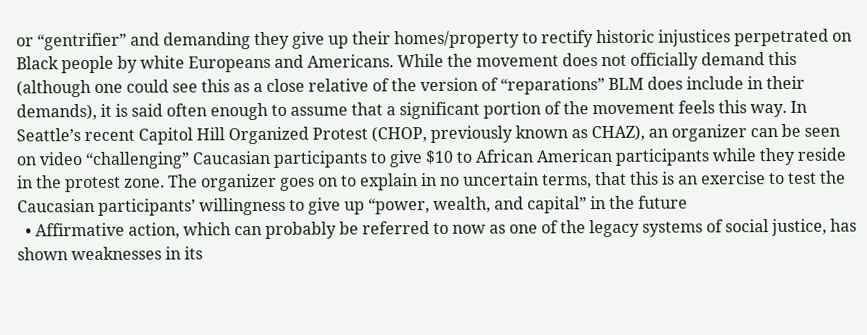or “gentrifier” and demanding they give up their homes/property to rectify historic injustices perpetrated on Black people by white Europeans and Americans. While the movement does not officially demand this (although one could see this as a close relative of the version of “reparations” BLM does include in their demands), it is said often enough to assume that a significant portion of the movement feels this way. In Seattle’s recent Capitol Hill Organized Protest (CHOP, previously known as CHAZ), an organizer can be seen on video “challenging” Caucasian participants to give $10 to African American participants while they reside in the protest zone. The organizer goes on to explain in no uncertain terms, that this is an exercise to test the Caucasian participants’ willingness to give up “power, wealth, and capital” in the future
  • Affirmative action, which can probably be referred to now as one of the legacy systems of social justice, has shown weaknesses in its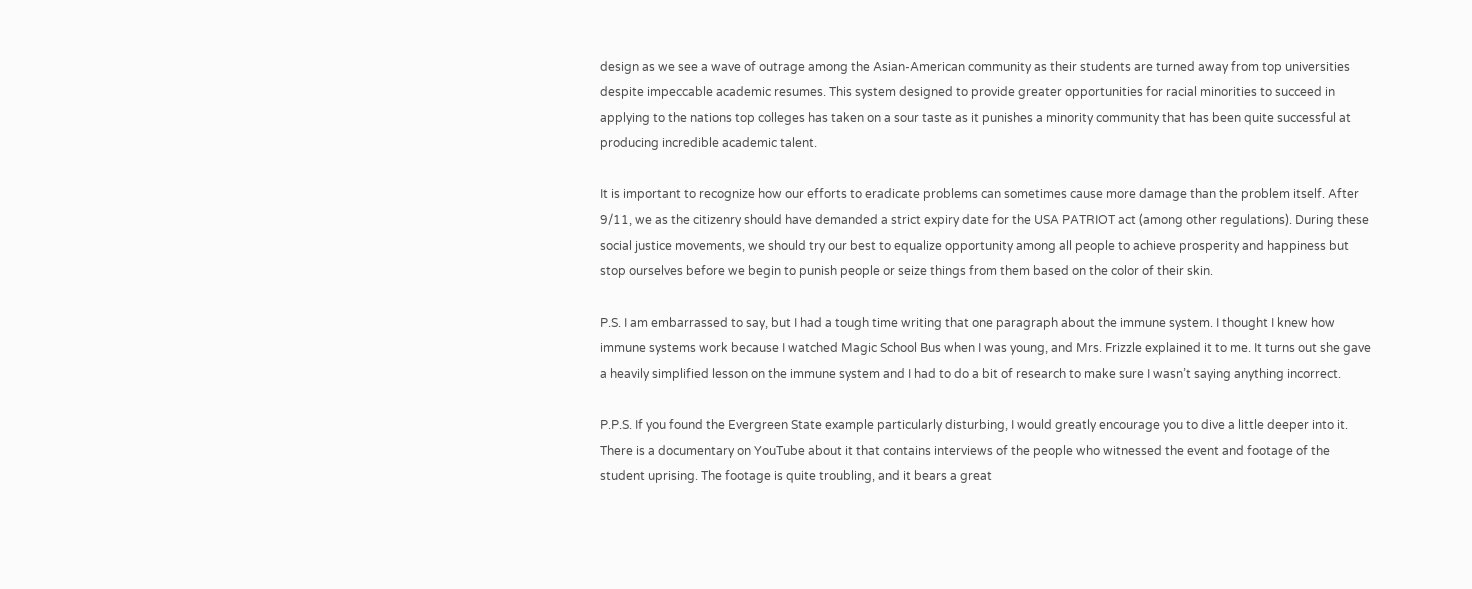design as we see a wave of outrage among the Asian-American community as their students are turned away from top universities despite impeccable academic resumes. This system designed to provide greater opportunities for racial minorities to succeed in applying to the nations top colleges has taken on a sour taste as it punishes a minority community that has been quite successful at producing incredible academic talent.

It is important to recognize how our efforts to eradicate problems can sometimes cause more damage than the problem itself. After 9/11, we as the citizenry should have demanded a strict expiry date for the USA PATRIOT act (among other regulations). During these social justice movements, we should try our best to equalize opportunity among all people to achieve prosperity and happiness but stop ourselves before we begin to punish people or seize things from them based on the color of their skin.

P.S. I am embarrassed to say, but I had a tough time writing that one paragraph about the immune system. I thought I knew how immune systems work because I watched Magic School Bus when I was young, and Mrs. Frizzle explained it to me. It turns out she gave a heavily simplified lesson on the immune system and I had to do a bit of research to make sure I wasn’t saying anything incorrect.

P.P.S. If you found the Evergreen State example particularly disturbing, I would greatly encourage you to dive a little deeper into it. There is a documentary on YouTube about it that contains interviews of the people who witnessed the event and footage of the student uprising. The footage is quite troubling, and it bears a great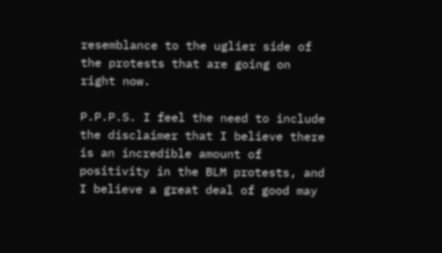resemblance to the uglier side of the protests that are going on right now.

P.P.P.S. I feel the need to include the disclaimer that I believe there is an incredible amount of positivity in the BLM protests, and I believe a great deal of good may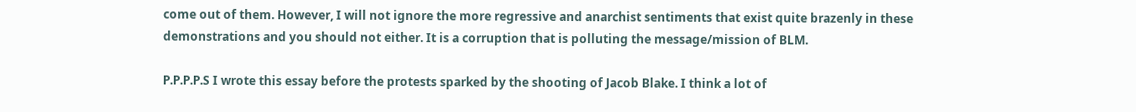come out of them. However, I will not ignore the more regressive and anarchist sentiments that exist quite brazenly in these demonstrations and you should not either. It is a corruption that is polluting the message/mission of BLM.

P.P.P.P.S I wrote this essay before the protests sparked by the shooting of Jacob Blake. I think a lot of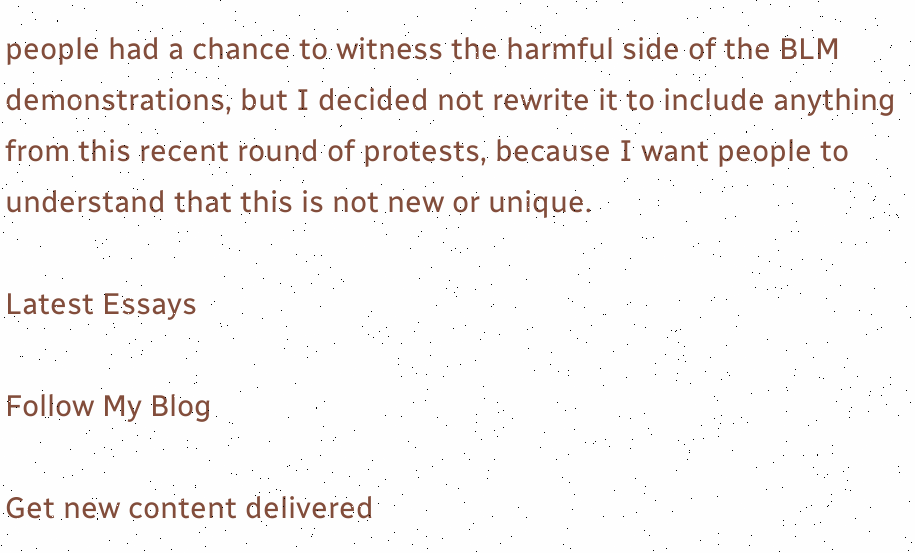people had a chance to witness the harmful side of the BLM demonstrations, but I decided not rewrite it to include anything from this recent round of protests, because I want people to understand that this is not new or unique.

Latest Essays

Follow My Blog

Get new content delivered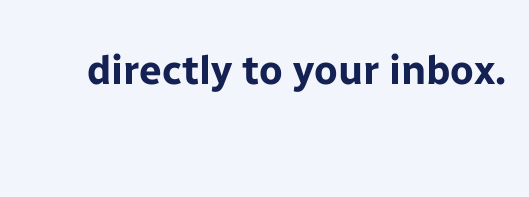directly to your inbox.